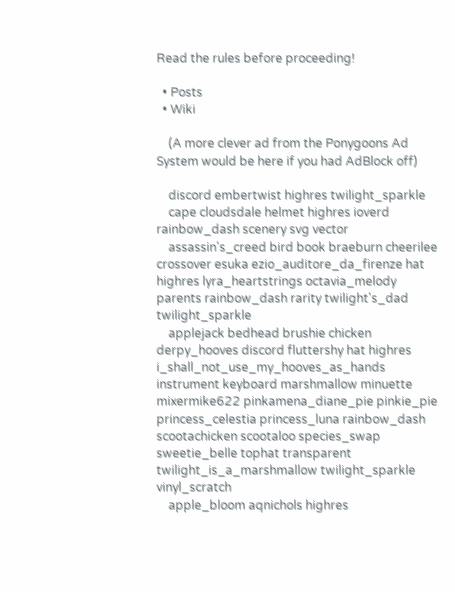Read the rules before proceeding!

  • Posts
  • Wiki

    (A more clever ad from the Ponygoons Ad System would be here if you had AdBlock off)

    discord embertwist highres twilight_sparkle
    cape cloudsdale helmet highres ioverd rainbow_dash scenery svg vector
    assassin's_creed bird book braeburn cheerilee crossover esuka ezio_auditore_da_firenze hat highres lyra_heartstrings octavia_melody parents rainbow_dash rarity twilight's_dad twilight_sparkle
    applejack bedhead brushie chicken derpy_hooves discord fluttershy hat highres i_shall_not_use_my_hooves_as_hands instrument keyboard marshmallow minuette mixermike622 pinkamena_diane_pie pinkie_pie princess_celestia princess_luna rainbow_dash scootachicken scootaloo species_swap sweetie_belle tophat transparent twilight_is_a_marshmallow twilight_sparkle vinyl_scratch
    apple_bloom aqnichols highres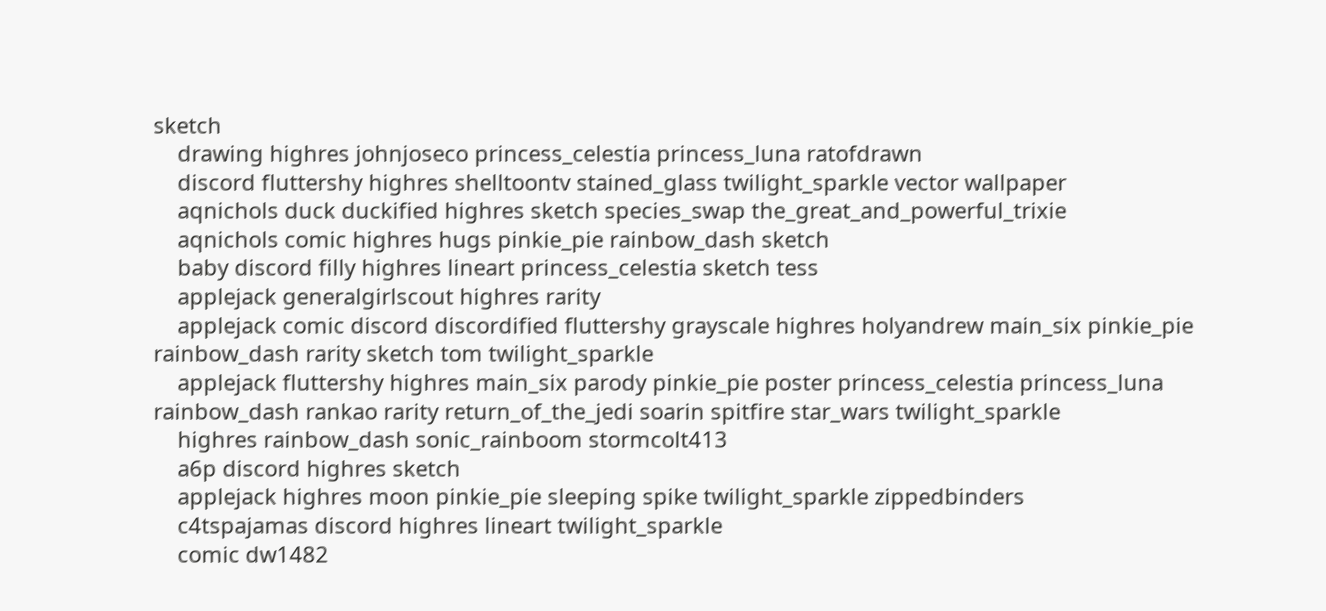sketch
    drawing highres johnjoseco princess_celestia princess_luna ratofdrawn
    discord fluttershy highres shelltoontv stained_glass twilight_sparkle vector wallpaper
    aqnichols duck duckified highres sketch species_swap the_great_and_powerful_trixie
    aqnichols comic highres hugs pinkie_pie rainbow_dash sketch
    baby discord filly highres lineart princess_celestia sketch tess
    applejack generalgirlscout highres rarity
    applejack comic discord discordified fluttershy grayscale highres holyandrew main_six pinkie_pie rainbow_dash rarity sketch tom twilight_sparkle
    applejack fluttershy highres main_six parody pinkie_pie poster princess_celestia princess_luna rainbow_dash rankao rarity return_of_the_jedi soarin spitfire star_wars twilight_sparkle
    highres rainbow_dash sonic_rainboom stormcolt413
    a6p discord highres sketch
    applejack highres moon pinkie_pie sleeping spike twilight_sparkle zippedbinders
    c4tspajamas discord highres lineart twilight_sparkle
    comic dw1482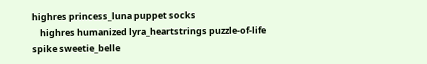highres princess_luna puppet socks
    highres humanized lyra_heartstrings puzzle-of-life spike sweetie_belle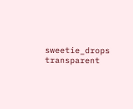sweetie_drops transparent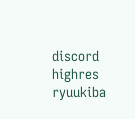discord highres ryuukiba